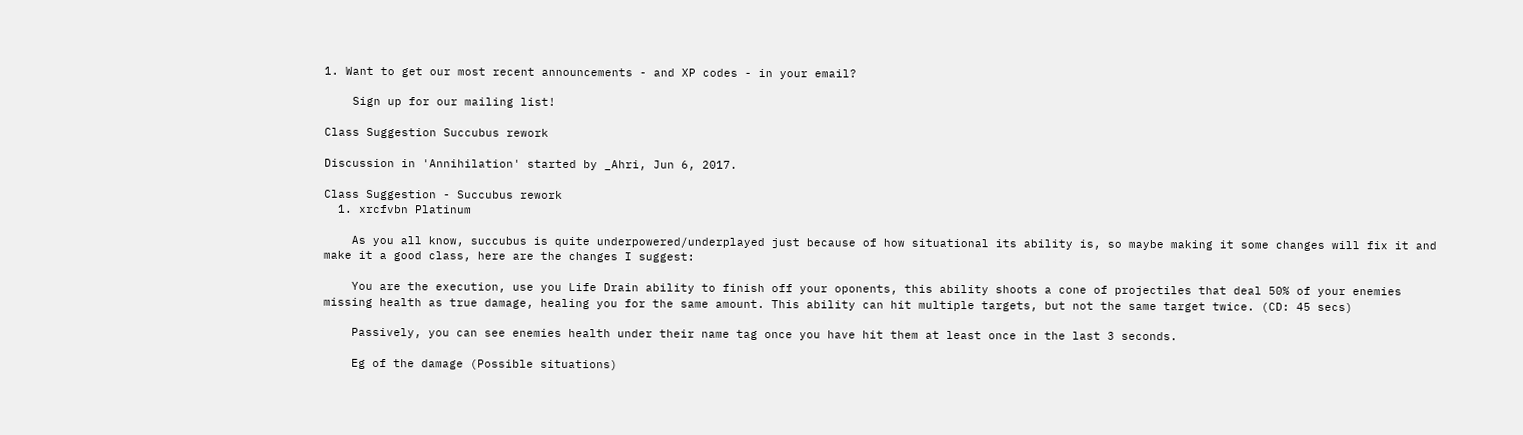1. Want to get our most recent announcements - and XP codes - in your email?

    Sign up for our mailing list!

Class Suggestion Succubus rework

Discussion in 'Annihilation' started by _Ahri, Jun 6, 2017.

Class Suggestion - Succubus rework
  1. xrcfvbn Platinum

    As you all know, succubus is quite underpowered/underplayed just because of how situational its ability is, so maybe making it some changes will fix it and make it a good class, here are the changes I suggest:

    You are the execution, use you Life Drain ability to finish off your oponents, this ability shoots a cone of projectiles that deal 50% of your enemies missing health as true damage, healing you for the same amount. This ability can hit multiple targets, but not the same target twice. (CD: 45 secs)

    Passively, you can see enemies health under their name tag once you have hit them at least once in the last 3 seconds.

    Eg of the damage (Possible situations)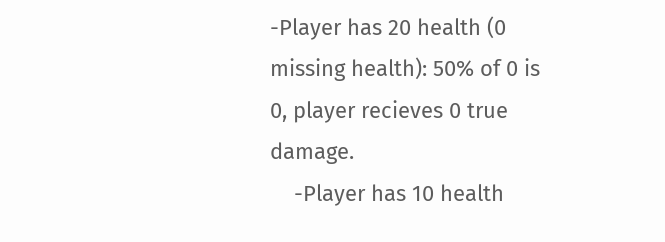-Player has 20 health (0 missing health): 50% of 0 is 0, player recieves 0 true damage.
    -Player has 10 health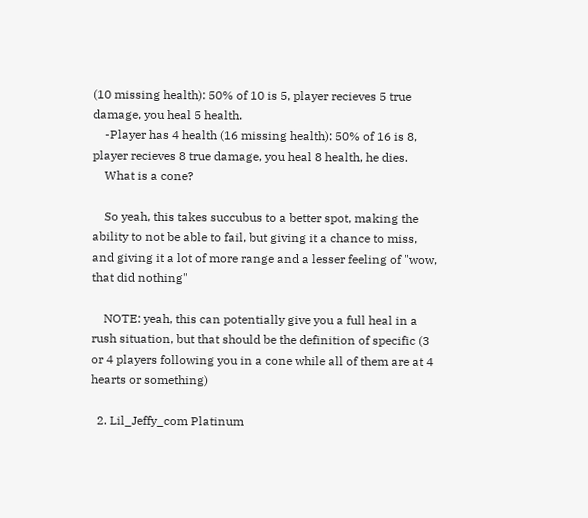(10 missing health): 50% of 10 is 5, player recieves 5 true damage, you heal 5 health.
    -Player has 4 health (16 missing health): 50% of 16 is 8, player recieves 8 true damage, you heal 8 health, he dies.
    What is a cone?

    So yeah, this takes succubus to a better spot, making the ability to not be able to fail, but giving it a chance to miss, and giving it a lot of more range and a lesser feeling of "wow, that did nothing"

    NOTE: yeah, this can potentially give you a full heal in a rush situation, but that should be the definition of specific (3 or 4 players following you in a cone while all of them are at 4 hearts or something)

  2. Lil_Jeffy_com Platinum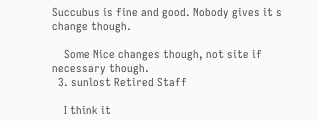Succubus is fine and good. Nobody gives it s change though.

    Some Nice changes though, not site if necessary though.
  3. sunlost Retired Staff

    I think it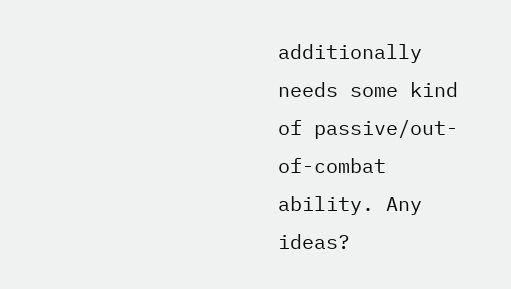additionally needs some kind of passive/out-of-combat ability. Any ideas?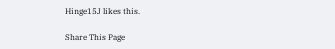Hinge15J likes this.

Share This Page